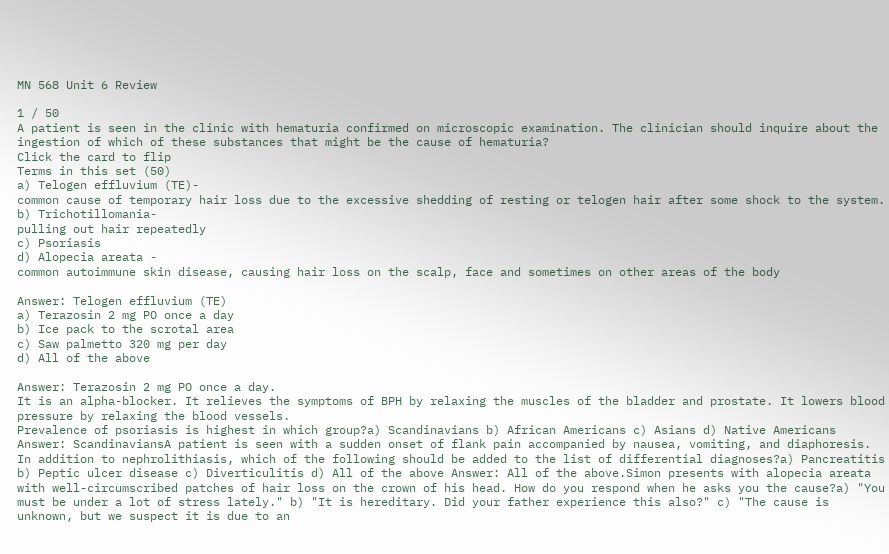MN 568 Unit 6 Review

1 / 50
A patient is seen in the clinic with hematuria confirmed on microscopic examination. The clinician should inquire about the ingestion of which of these substances that might be the cause of hematuria?
Click the card to flip
Terms in this set (50)
a) Telogen effluvium (TE)-
common cause of temporary hair loss due to the excessive shedding of resting or telogen hair after some shock to the system.
b) Trichotillomania-
pulling out hair repeatedly
c) Psoriasis
d) Alopecia areata -
common autoimmune skin disease, causing hair loss on the scalp, face and sometimes on other areas of the body

Answer: Telogen effluvium (TE)
a) Terazosin 2 mg PO once a day
b) Ice pack to the scrotal area
c) Saw palmetto 320 mg per day
d) All of the above

Answer: Terazosin 2 mg PO once a day.
It is an alpha-blocker. It relieves the symptoms of BPH by relaxing the muscles of the bladder and prostate. It lowers blood pressure by relaxing the blood vessels.
Prevalence of psoriasis is highest in which group?a) Scandinavians b) African Americans c) Asians d) Native Americans Answer: ScandinaviansA patient is seen with a sudden onset of flank pain accompanied by nausea, vomiting, and diaphoresis. In addition to nephrolithiasis, which of the following should be added to the list of differential diagnoses?a) Pancreatitis b) Peptic ulcer disease c) Diverticulitis d) All of the above Answer: All of the above.Simon presents with alopecia areata with well-circumscribed patches of hair loss on the crown of his head. How do you respond when he asks you the cause?a) "You must be under a lot of stress lately." b) "It is hereditary. Did your father experience this also?" c) "The cause is unknown, but we suspect it is due to an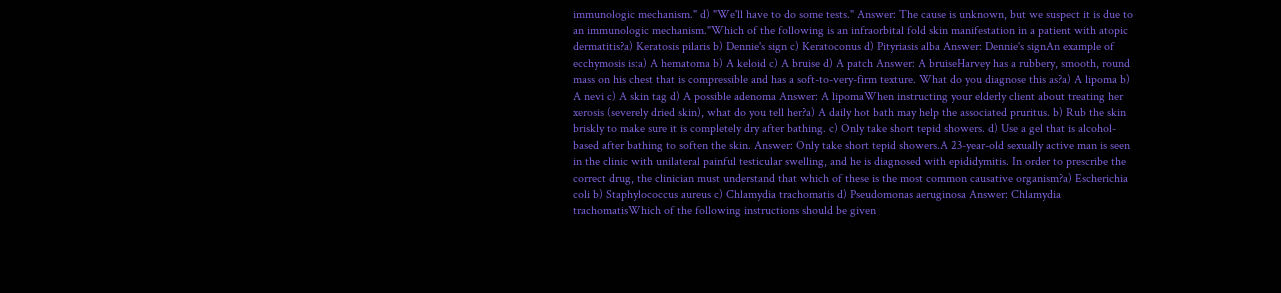immunologic mechanism." d) "We'll have to do some tests." Answer: The cause is unknown, but we suspect it is due to an immunologic mechanism."Which of the following is an infraorbital fold skin manifestation in a patient with atopic dermatitis?a) Keratosis pilaris b) Dennie's sign c) Keratoconus d) Pityriasis alba Answer: Dennie's signAn example of ecchymosis is:a) A hematoma b) A keloid c) A bruise d) A patch Answer: A bruiseHarvey has a rubbery, smooth, round mass on his chest that is compressible and has a soft-to-very-firm texture. What do you diagnose this as?a) A lipoma b) A nevi c) A skin tag d) A possible adenoma Answer: A lipomaWhen instructing your elderly client about treating her xerosis (severely dried skin), what do you tell her?a) A daily hot bath may help the associated pruritus. b) Rub the skin briskly to make sure it is completely dry after bathing. c) Only take short tepid showers. d) Use a gel that is alcohol-based after bathing to soften the skin. Answer: Only take short tepid showers.A 23-year-old sexually active man is seen in the clinic with unilateral painful testicular swelling, and he is diagnosed with epididymitis. In order to prescribe the correct drug, the clinician must understand that which of these is the most common causative organism?a) Escherichia coli b) Staphylococcus aureus c) Chlamydia trachomatis d) Pseudomonas aeruginosa Answer: Chlamydia trachomatisWhich of the following instructions should be given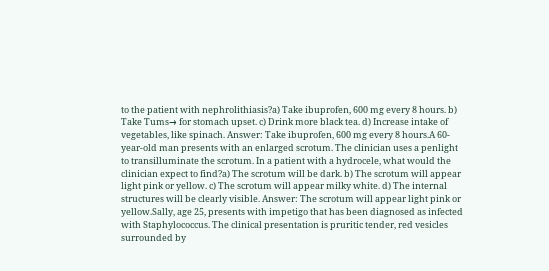to the patient with nephrolithiasis?a) Take ibuprofen, 600 mg every 8 hours. b) Take Tums→ for stomach upset. c) Drink more black tea. d) Increase intake of vegetables, like spinach. Answer: Take ibuprofen, 600 mg every 8 hours.A 60-year-old man presents with an enlarged scrotum. The clinician uses a penlight to transilluminate the scrotum. In a patient with a hydrocele, what would the clinician expect to find?a) The scrotum will be dark. b) The scrotum will appear light pink or yellow. c) The scrotum will appear milky white. d) The internal structures will be clearly visible. Answer: The scrotum will appear light pink or yellow.Sally, age 25, presents with impetigo that has been diagnosed as infected with Staphylococcus. The clinical presentation is pruritic tender, red vesicles surrounded by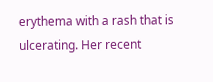erythema with a rash that is ulcerating. Her recent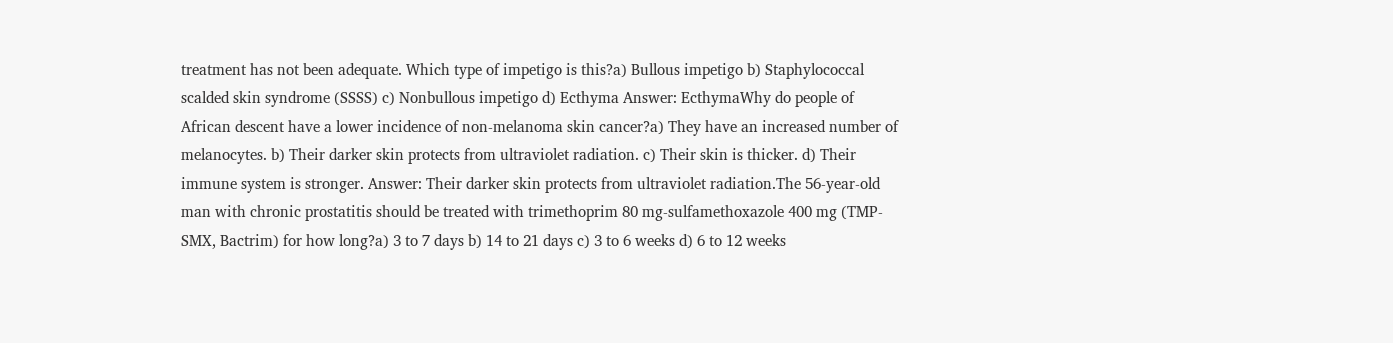treatment has not been adequate. Which type of impetigo is this?a) Bullous impetigo b) Staphylococcal scalded skin syndrome (SSSS) c) Nonbullous impetigo d) Ecthyma Answer: EcthymaWhy do people of African descent have a lower incidence of non-melanoma skin cancer?a) They have an increased number of melanocytes. b) Their darker skin protects from ultraviolet radiation. c) Their skin is thicker. d) Their immune system is stronger. Answer: Their darker skin protects from ultraviolet radiation.The 56-year-old man with chronic prostatitis should be treated with trimethoprim 80 mg-sulfamethoxazole 400 mg (TMP-SMX, Bactrim) for how long?a) 3 to 7 days b) 14 to 21 days c) 3 to 6 weeks d) 6 to 12 weeks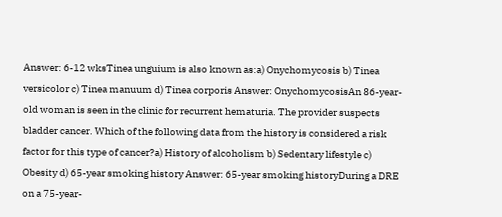Answer: 6-12 wksTinea unguium is also known as:a) Onychomycosis b) Tinea versicolor c) Tinea manuum d) Tinea corporis Answer: OnychomycosisAn 86-year-old woman is seen in the clinic for recurrent hematuria. The provider suspects bladder cancer. Which of the following data from the history is considered a risk factor for this type of cancer?a) History of alcoholism b) Sedentary lifestyle c) Obesity d) 65-year smoking history Answer: 65-year smoking historyDuring a DRE on a 75-year-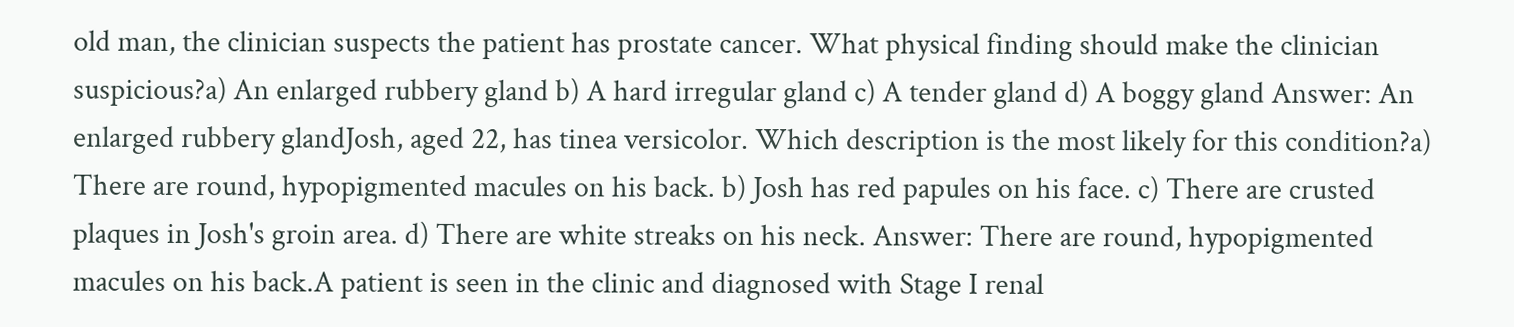old man, the clinician suspects the patient has prostate cancer. What physical finding should make the clinician suspicious?a) An enlarged rubbery gland b) A hard irregular gland c) A tender gland d) A boggy gland Answer: An enlarged rubbery glandJosh, aged 22, has tinea versicolor. Which description is the most likely for this condition?a) There are round, hypopigmented macules on his back. b) Josh has red papules on his face. c) There are crusted plaques in Josh's groin area. d) There are white streaks on his neck. Answer: There are round, hypopigmented macules on his back.A patient is seen in the clinic and diagnosed with Stage I renal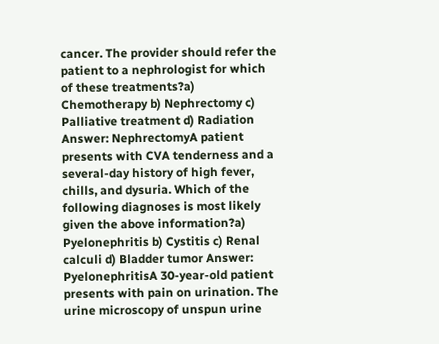cancer. The provider should refer the patient to a nephrologist for which of these treatments?a) Chemotherapy b) Nephrectomy c) Palliative treatment d) Radiation Answer: NephrectomyA patient presents with CVA tenderness and a several-day history of high fever, chills, and dysuria. Which of the following diagnoses is most likely given the above information?a) Pyelonephritis b) Cystitis c) Renal calculi d) Bladder tumor Answer: PyelonephritisA 30-year-old patient presents with pain on urination. The urine microscopy of unspun urine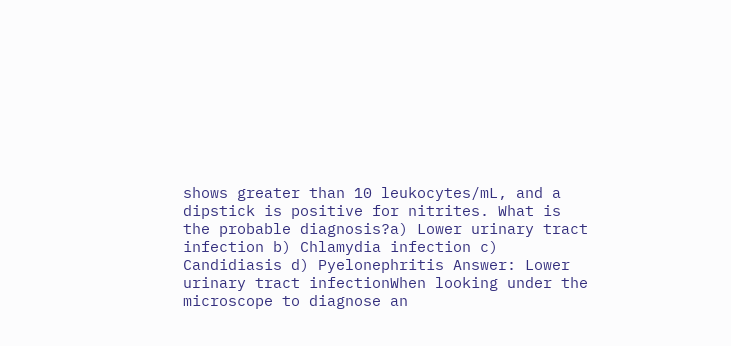shows greater than 10 leukocytes/mL, and a dipstick is positive for nitrites. What is the probable diagnosis?a) Lower urinary tract infection b) Chlamydia infection c) Candidiasis d) Pyelonephritis Answer: Lower urinary tract infectionWhen looking under the microscope to diagnose an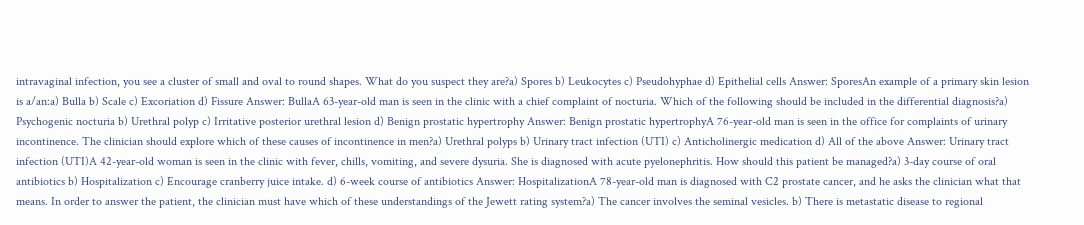intravaginal infection, you see a cluster of small and oval to round shapes. What do you suspect they are?a) Spores b) Leukocytes c) Pseudohyphae d) Epithelial cells Answer: SporesAn example of a primary skin lesion is a/an:a) Bulla b) Scale c) Excoriation d) Fissure Answer: BullaA 63-year-old man is seen in the clinic with a chief complaint of nocturia. Which of the following should be included in the differential diagnosis?a) Psychogenic nocturia b) Urethral polyp c) Irritative posterior urethral lesion d) Benign prostatic hypertrophy Answer: Benign prostatic hypertrophyA 76-year-old man is seen in the office for complaints of urinary incontinence. The clinician should explore which of these causes of incontinence in men?a) Urethral polyps b) Urinary tract infection (UTI) c) Anticholinergic medication d) All of the above Answer: Urinary tract infection (UTI)A 42-year-old woman is seen in the clinic with fever, chills, vomiting, and severe dysuria. She is diagnosed with acute pyelonephritis. How should this patient be managed?a) 3-day course of oral antibiotics b) Hospitalization c) Encourage cranberry juice intake. d) 6-week course of antibiotics Answer: HospitalizationA 78-year-old man is diagnosed with C2 prostate cancer, and he asks the clinician what that means. In order to answer the patient, the clinician must have which of these understandings of the Jewett rating system?a) The cancer involves the seminal vesicles. b) There is metastatic disease to regional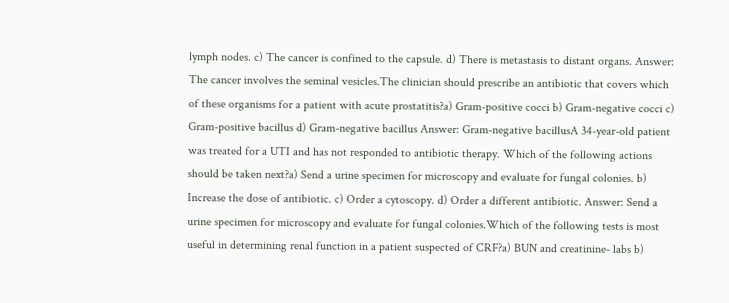lymph nodes. c) The cancer is confined to the capsule. d) There is metastasis to distant organs. Answer: The cancer involves the seminal vesicles.The clinician should prescribe an antibiotic that covers which of these organisms for a patient with acute prostatitis?a) Gram-positive cocci b) Gram-negative cocci c) Gram-positive bacillus d) Gram-negative bacillus Answer: Gram-negative bacillusA 34-year-old patient was treated for a UTI and has not responded to antibiotic therapy. Which of the following actions should be taken next?a) Send a urine specimen for microscopy and evaluate for fungal colonies. b) Increase the dose of antibiotic. c) Order a cytoscopy. d) Order a different antibiotic. Answer: Send a urine specimen for microscopy and evaluate for fungal colonies.Which of the following tests is most useful in determining renal function in a patient suspected of CRF?a) BUN and creatinine- labs b)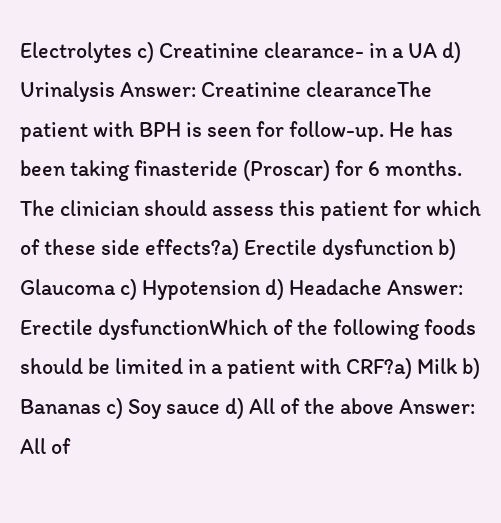Electrolytes c) Creatinine clearance- in a UA d) Urinalysis Answer: Creatinine clearanceThe patient with BPH is seen for follow-up. He has been taking finasteride (Proscar) for 6 months. The clinician should assess this patient for which of these side effects?a) Erectile dysfunction b) Glaucoma c) Hypotension d) Headache Answer: Erectile dysfunctionWhich of the following foods should be limited in a patient with CRF?a) Milk b) Bananas c) Soy sauce d) All of the above Answer: All of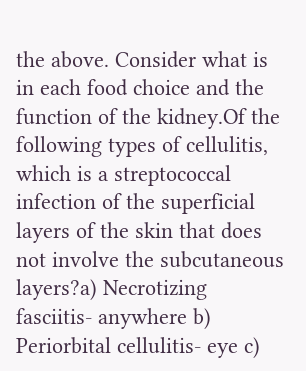the above. Consider what is in each food choice and the function of the kidney.Of the following types of cellulitis, which is a streptococcal infection of the superficial layers of the skin that does not involve the subcutaneous layers?a) Necrotizing fasciitis- anywhere b) Periorbital cellulitis- eye c)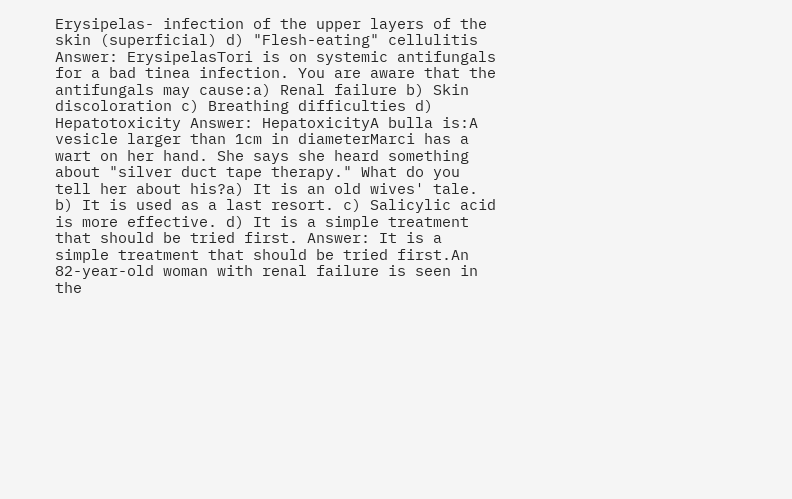Erysipelas- infection of the upper layers of the skin (superficial) d) "Flesh-eating" cellulitis Answer: ErysipelasTori is on systemic antifungals for a bad tinea infection. You are aware that the antifungals may cause:a) Renal failure b) Skin discoloration c) Breathing difficulties d) Hepatotoxicity Answer: HepatoxicityA bulla is:A vesicle larger than 1cm in diameterMarci has a wart on her hand. She says she heard something about "silver duct tape therapy." What do you tell her about his?a) It is an old wives' tale. b) It is used as a last resort. c) Salicylic acid is more effective. d) It is a simple treatment that should be tried first. Answer: It is a simple treatment that should be tried first.An 82-year-old woman with renal failure is seen in the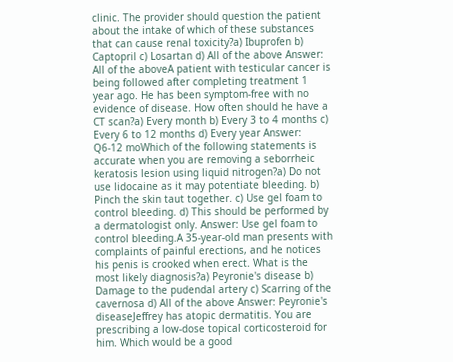clinic. The provider should question the patient about the intake of which of these substances that can cause renal toxicity?a) Ibuprofen b) Captopril c) Losartan d) All of the above Answer: All of the aboveA patient with testicular cancer is being followed after completing treatment 1 year ago. He has been symptom-free with no evidence of disease. How often should he have a CT scan?a) Every month b) Every 3 to 4 months c) Every 6 to 12 months d) Every year Answer: Q6-12 moWhich of the following statements is accurate when you are removing a seborrheic keratosis lesion using liquid nitrogen?a) Do not use lidocaine as it may potentiate bleeding. b) Pinch the skin taut together. c) Use gel foam to control bleeding. d) This should be performed by a dermatologist only. Answer: Use gel foam to control bleeding.A 35-year-old man presents with complaints of painful erections, and he notices his penis is crooked when erect. What is the most likely diagnosis?a) Peyronie's disease b) Damage to the pudendal artery c) Scarring of the cavernosa d) All of the above Answer: Peyronie's diseaseJeffrey has atopic dermatitis. You are prescribing a low-dose topical corticosteroid for him. Which would be a good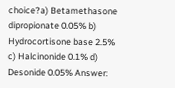choice?a) Betamethasone dipropionate 0.05% b) Hydrocortisone base 2.5% c) Halcinonide 0.1% d) Desonide 0.05% Answer: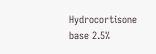Hydrocortisone base 2.5%